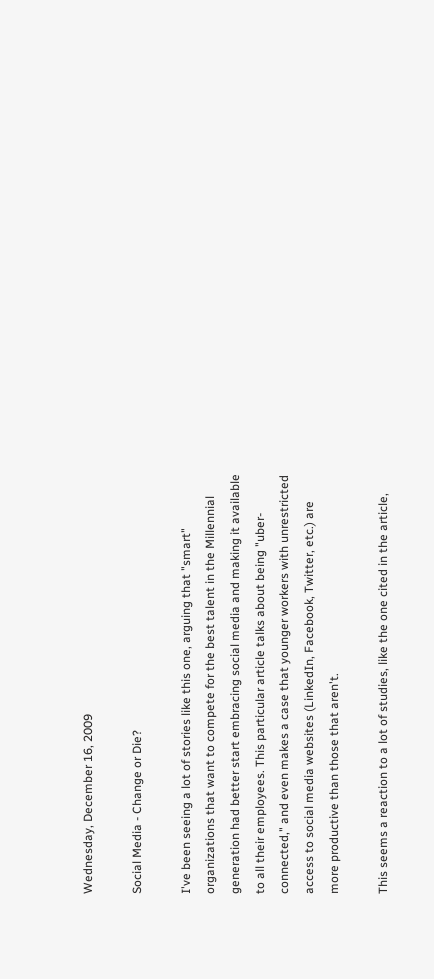Wednesday, December 16, 2009

Social Media - Change or Die?

I've been seeing a lot of stories like this one, arguing that "smart" organizations that want to compete for the best talent in the Millennial generation had better start embracing social media and making it available to all their employees. This particular article talks about being "uber-connected," and even makes a case that younger workers with unrestricted access to social media websites (LinkedIn, Facebook, Twitter, etc.) are more productive than those that aren't.

This seems a reaction to a lot of studies, like the one cited in the article,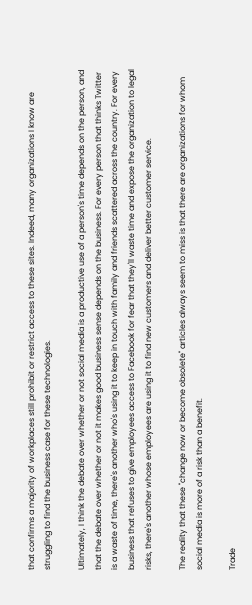that confirms a majority of workplaces still prohibit or restrict access to these sites. Indeed, many organizations I know are struggling to find the business case for these technologies.

Ultimately, I think the debate over whether or not social media is a productive use of a person's time depends on the person, and that the debate over whether or not it makes good business sense depends on the business. For every person that thinks Twitter is a waste of time, there's another who's using it to keep in touch with family and friends scattered across the country. For every business that refuses to give employees access to Facebook for fear that they'll waste time and expose the organization to legal risks, there's another whose employees are using it to find new customers and deliver better customer service.

The reality that these "change now or become obsolete" articles always seem to miss is that there are organizations for whom social media is more of a risk than a benefit.

Trade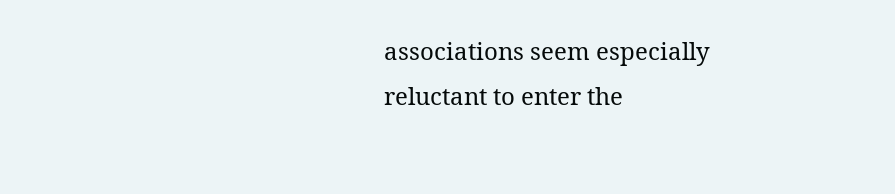associations seem especially reluctant to enter the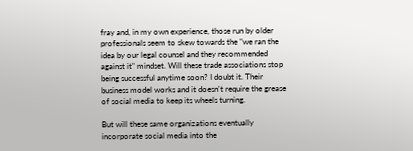fray and, in my own experience, those run by older professionals seem to skew towards the "we ran the idea by our legal counsel and they recommended against it" mindset. Will these trade associations stop being successful anytime soon? I doubt it. Their business model works and it doesn't require the grease of social media to keep its wheels turning.

But will these same organizations eventually incorporate social media into the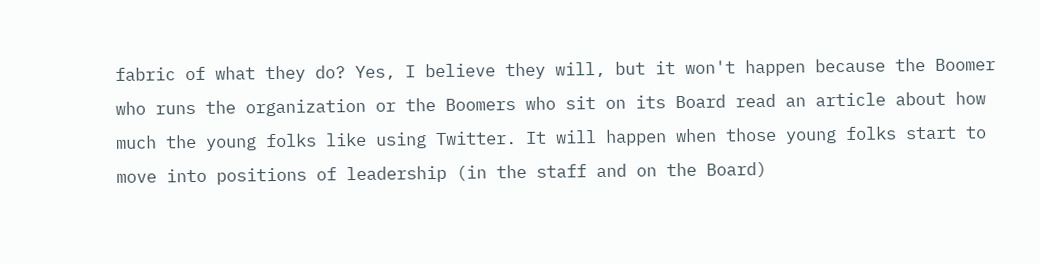fabric of what they do? Yes, I believe they will, but it won't happen because the Boomer who runs the organization or the Boomers who sit on its Board read an article about how much the young folks like using Twitter. It will happen when those young folks start to move into positions of leadership (in the staff and on the Board)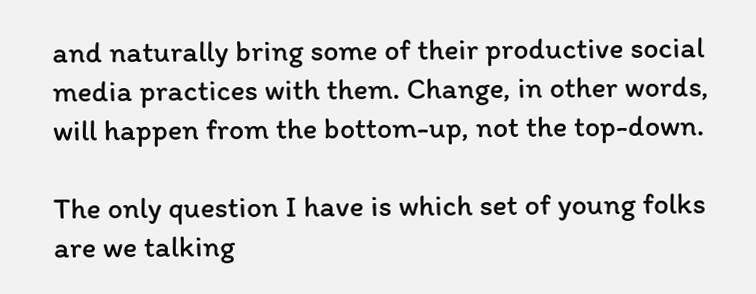and naturally bring some of their productive social media practices with them. Change, in other words, will happen from the bottom-up, not the top-down.

The only question I have is which set of young folks are we talking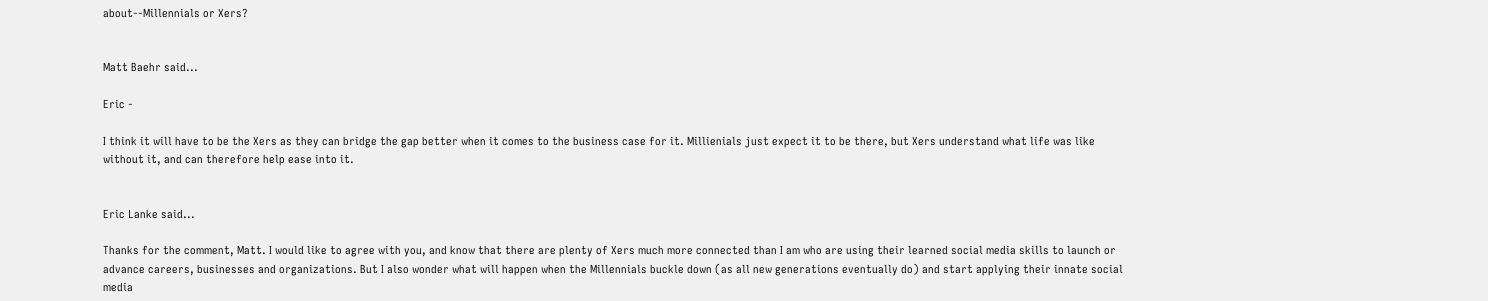about--Millennials or Xers?


Matt Baehr said...

Eric -

I think it will have to be the Xers as they can bridge the gap better when it comes to the business case for it. Millienials just expect it to be there, but Xers understand what life was like without it, and can therefore help ease into it.


Eric Lanke said...

Thanks for the comment, Matt. I would like to agree with you, and know that there are plenty of Xers much more connected than I am who are using their learned social media skills to launch or advance careers, businesses and organizations. But I also wonder what will happen when the Millennials buckle down (as all new generations eventually do) and start applying their innate social media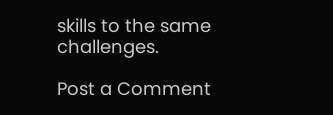skills to the same challenges.

Post a Comment